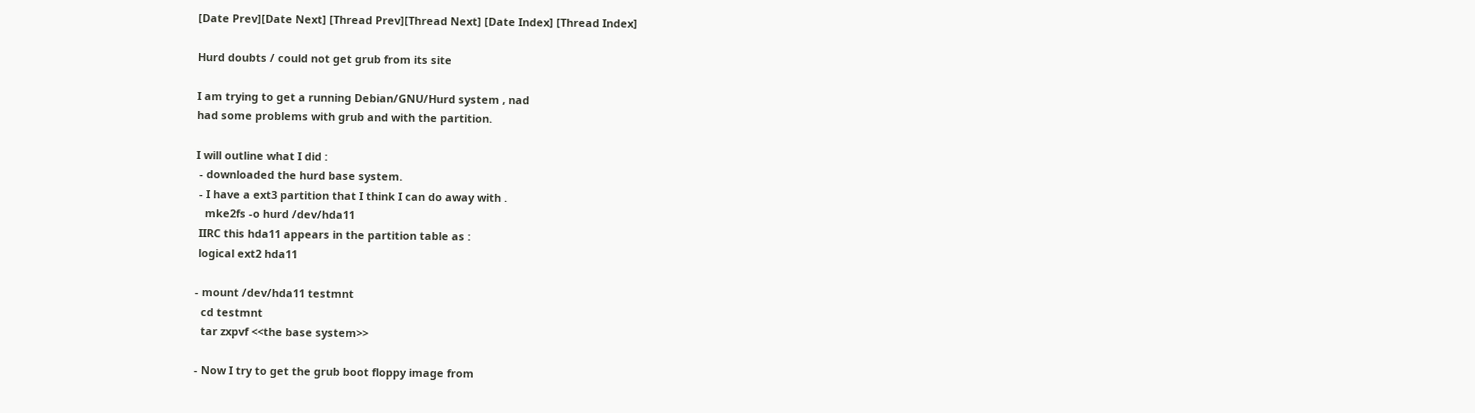[Date Prev][Date Next] [Thread Prev][Thread Next] [Date Index] [Thread Index]

Hurd doubts / could not get grub from its site

I am trying to get a running Debian/GNU/Hurd system , nad
had some problems with grub and with the partition.

I will outline what I did :
 - downloaded the hurd base system.
 - I have a ext3 partition that I think I can do away with .
   mke2fs -o hurd /dev/hda11
 IIRC this hda11 appears in the partition table as :
 logical ext2 hda11

- mount /dev/hda11 testmnt
  cd testmnt
  tar zxpvf <<the base system>>

- Now I try to get the grub boot floppy image from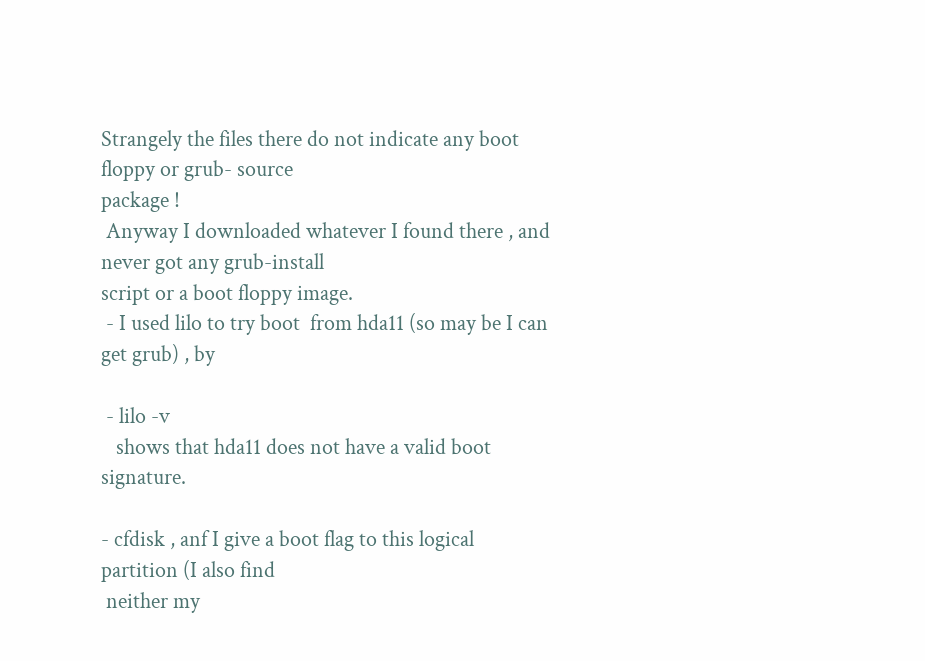Strangely the files there do not indicate any boot floppy or grub- source
package !
 Anyway I downloaded whatever I found there , and never got any grub-install
script or a boot floppy image.
 - I used lilo to try boot  from hda11 (so may be I can get grub) , by

 - lilo -v
   shows that hda11 does not have a valid boot signature.

- cfdisk , anf I give a boot flag to this logical partition (I also find
 neither my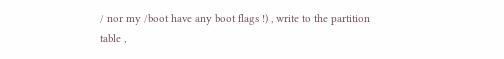/ nor my /boot have any boot flags !) , write to the partition
table ,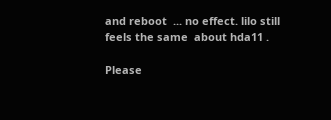and reboot  ... no effect. lilo still feels the same  about hda11 .

Please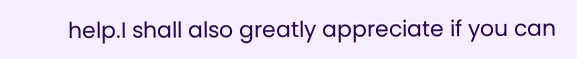help.I shall also greatly appreciate if you can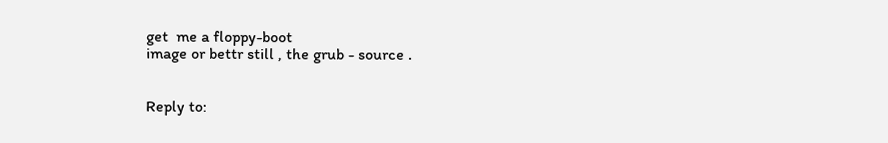get  me a floppy-boot
image or bettr still , the grub - source .


Reply to: